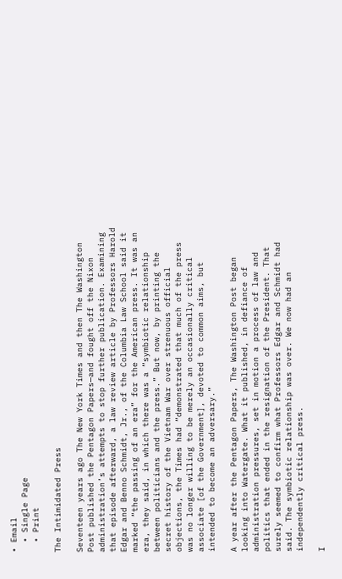• Email
  • Single Page
  • Print

The Intimidated Press

Seventeen years ago The New York Times and then The Washington Post published the Pentagon Papers—and fought off the Nixon administration’s attempts to stop further publication. Examining that episode afterward, a law review article by Professors Harold Edgar and Benno Schmidt, Jr., of the Columbia Law School said it marked “the passing of an era” for the American press. It was an era, they said, in which there was a “symbiotic relationship between politicians and the press.” But now, by printing the secret history of the Vietnam War over strenuous official objections, the Times had “demonstrated that much of the press was no longer willing to be merely an occasionally critical associate [of the Government], devoted to common aims, but intended to become an adversary.”

A year after the Pentagon Papers, The Washington Post began looking into Watergate. What it published, in defiance of administration pressures, set in motion a process of law and politics that ended in the resignation of the President. That surely seemed to confirm what Professors Edgar and Schmidt had said. The symbiotic relationship was over. We now had an independently critical press.

I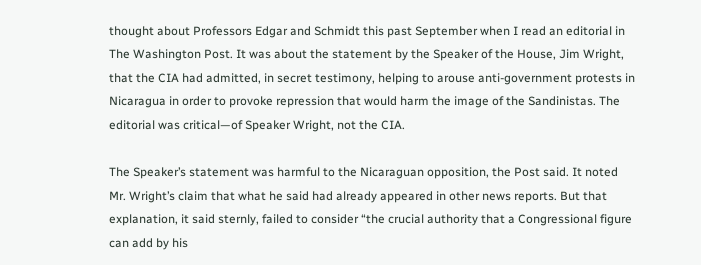thought about Professors Edgar and Schmidt this past September when I read an editorial in The Washington Post. It was about the statement by the Speaker of the House, Jim Wright, that the CIA had admitted, in secret testimony, helping to arouse anti-government protests in Nicaragua in order to provoke repression that would harm the image of the Sandinistas. The editorial was critical—of Speaker Wright, not the CIA.

The Speaker’s statement was harmful to the Nicaraguan opposition, the Post said. It noted Mr. Wright’s claim that what he said had already appeared in other news reports. But that explanation, it said sternly, failed to consider “the crucial authority that a Congressional figure can add by his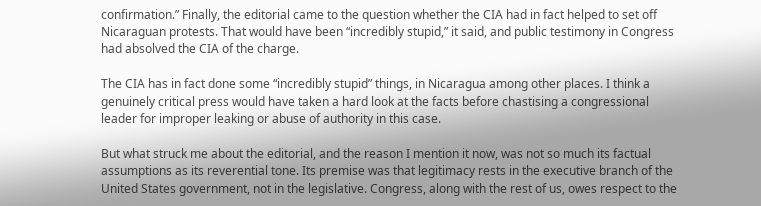confirmation.” Finally, the editorial came to the question whether the CIA had in fact helped to set off Nicaraguan protests. That would have been “incredibly stupid,” it said, and public testimony in Congress had absolved the CIA of the charge.

The CIA has in fact done some “incredibly stupid” things, in Nicaragua among other places. I think a genuinely critical press would have taken a hard look at the facts before chastising a congressional leader for improper leaking or abuse of authority in this case.

But what struck me about the editorial, and the reason I mention it now, was not so much its factual assumptions as its reverential tone. Its premise was that legitimacy rests in the executive branch of the United States government, not in the legislative. Congress, along with the rest of us, owes respect to the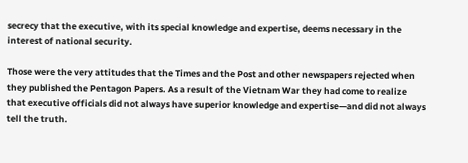secrecy that the executive, with its special knowledge and expertise, deems necessary in the interest of national security.

Those were the very attitudes that the Times and the Post and other newspapers rejected when they published the Pentagon Papers. As a result of the Vietnam War they had come to realize that executive officials did not always have superior knowledge and expertise—and did not always tell the truth.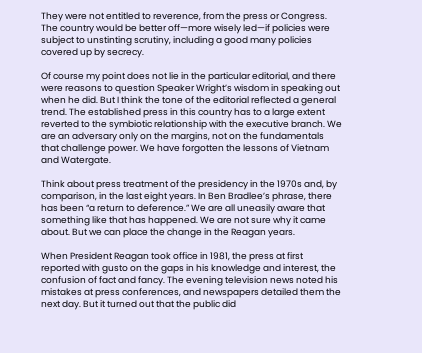They were not entitled to reverence, from the press or Congress. The country would be better off—more wisely led—if policies were subject to unstinting scrutiny, including a good many policies covered up by secrecy.

Of course my point does not lie in the particular editorial, and there were reasons to question Speaker Wright’s wisdom in speaking out when he did. But I think the tone of the editorial reflected a general trend. The established press in this country has to a large extent reverted to the symbiotic relationship with the executive branch. We are an adversary only on the margins, not on the fundamentals that challenge power. We have forgotten the lessons of Vietnam and Watergate.

Think about press treatment of the presidency in the 1970s and, by comparison, in the last eight years. In Ben Bradlee’s phrase, there has been “a return to deference.” We are all uneasily aware that something like that has happened. We are not sure why it came about. But we can place the change in the Reagan years.

When President Reagan took office in 1981, the press at first reported with gusto on the gaps in his knowledge and interest, the confusion of fact and fancy. The evening television news noted his mistakes at press conferences, and newspapers detailed them the next day. But it turned out that the public did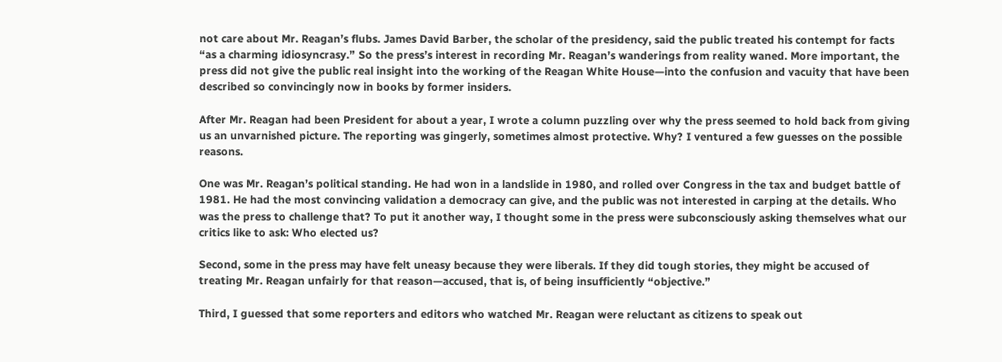not care about Mr. Reagan’s flubs. James David Barber, the scholar of the presidency, said the public treated his contempt for facts “as a charming idiosyncrasy.” So the press’s interest in recording Mr. Reagan’s wanderings from reality waned. More important, the press did not give the public real insight into the working of the Reagan White House—into the confusion and vacuity that have been described so convincingly now in books by former insiders.

After Mr. Reagan had been President for about a year, I wrote a column puzzling over why the press seemed to hold back from giving us an unvarnished picture. The reporting was gingerly, sometimes almost protective. Why? I ventured a few guesses on the possible reasons.

One was Mr. Reagan’s political standing. He had won in a landslide in 1980, and rolled over Congress in the tax and budget battle of 1981. He had the most convincing validation a democracy can give, and the public was not interested in carping at the details. Who was the press to challenge that? To put it another way, I thought some in the press were subconsciously asking themselves what our critics like to ask: Who elected us?

Second, some in the press may have felt uneasy because they were liberals. If they did tough stories, they might be accused of treating Mr. Reagan unfairly for that reason—accused, that is, of being insufficiently “objective.”

Third, I guessed that some reporters and editors who watched Mr. Reagan were reluctant as citizens to speak out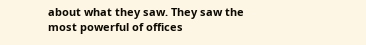about what they saw. They saw the most powerful of offices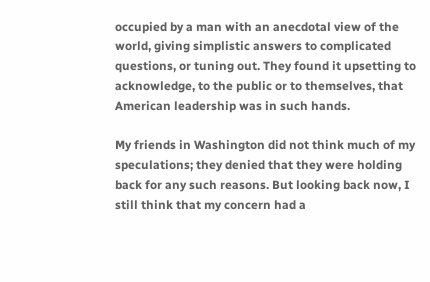occupied by a man with an anecdotal view of the world, giving simplistic answers to complicated questions, or tuning out. They found it upsetting to acknowledge, to the public or to themselves, that American leadership was in such hands.

My friends in Washington did not think much of my speculations; they denied that they were holding back for any such reasons. But looking back now, I still think that my concern had a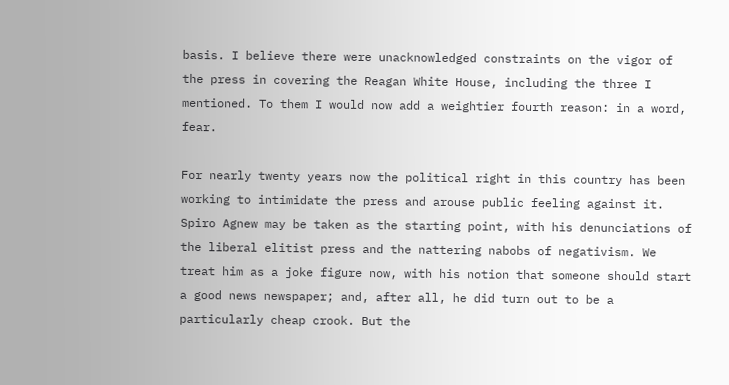basis. I believe there were unacknowledged constraints on the vigor of the press in covering the Reagan White House, including the three I mentioned. To them I would now add a weightier fourth reason: in a word, fear.

For nearly twenty years now the political right in this country has been working to intimidate the press and arouse public feeling against it. Spiro Agnew may be taken as the starting point, with his denunciations of the liberal elitist press and the nattering nabobs of negativism. We treat him as a joke figure now, with his notion that someone should start a good news newspaper; and, after all, he did turn out to be a particularly cheap crook. But the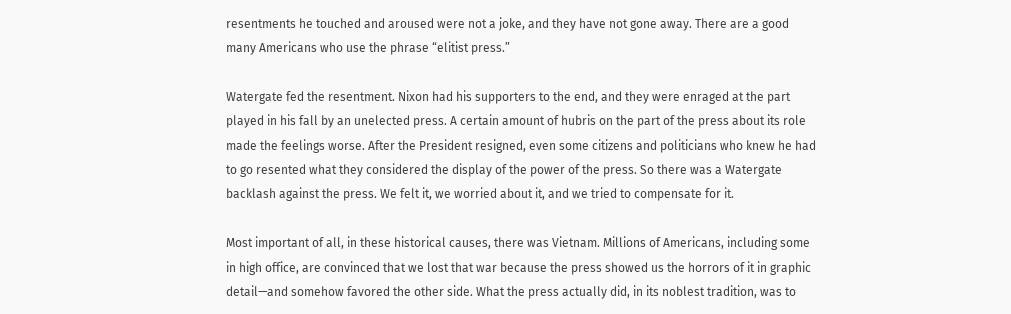resentments he touched and aroused were not a joke, and they have not gone away. There are a good many Americans who use the phrase “elitist press.”

Watergate fed the resentment. Nixon had his supporters to the end, and they were enraged at the part played in his fall by an unelected press. A certain amount of hubris on the part of the press about its role made the feelings worse. After the President resigned, even some citizens and politicians who knew he had to go resented what they considered the display of the power of the press. So there was a Watergate backlash against the press. We felt it, we worried about it, and we tried to compensate for it.

Most important of all, in these historical causes, there was Vietnam. Millions of Americans, including some in high office, are convinced that we lost that war because the press showed us the horrors of it in graphic detail—and somehow favored the other side. What the press actually did, in its noblest tradition, was to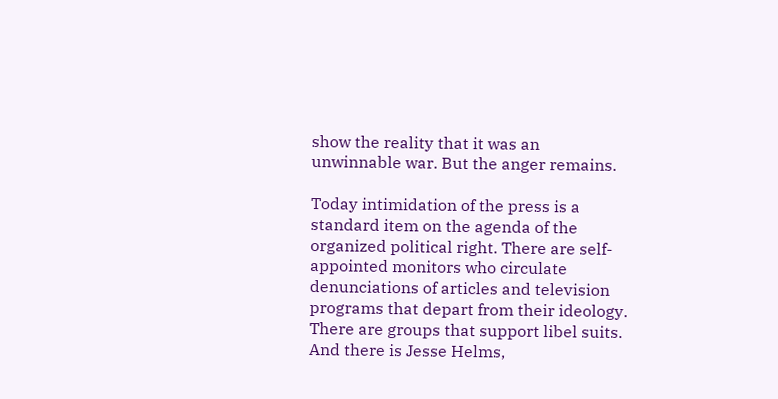show the reality that it was an unwinnable war. But the anger remains.

Today intimidation of the press is a standard item on the agenda of the organized political right. There are self-appointed monitors who circulate denunciations of articles and television programs that depart from their ideology. There are groups that support libel suits. And there is Jesse Helms,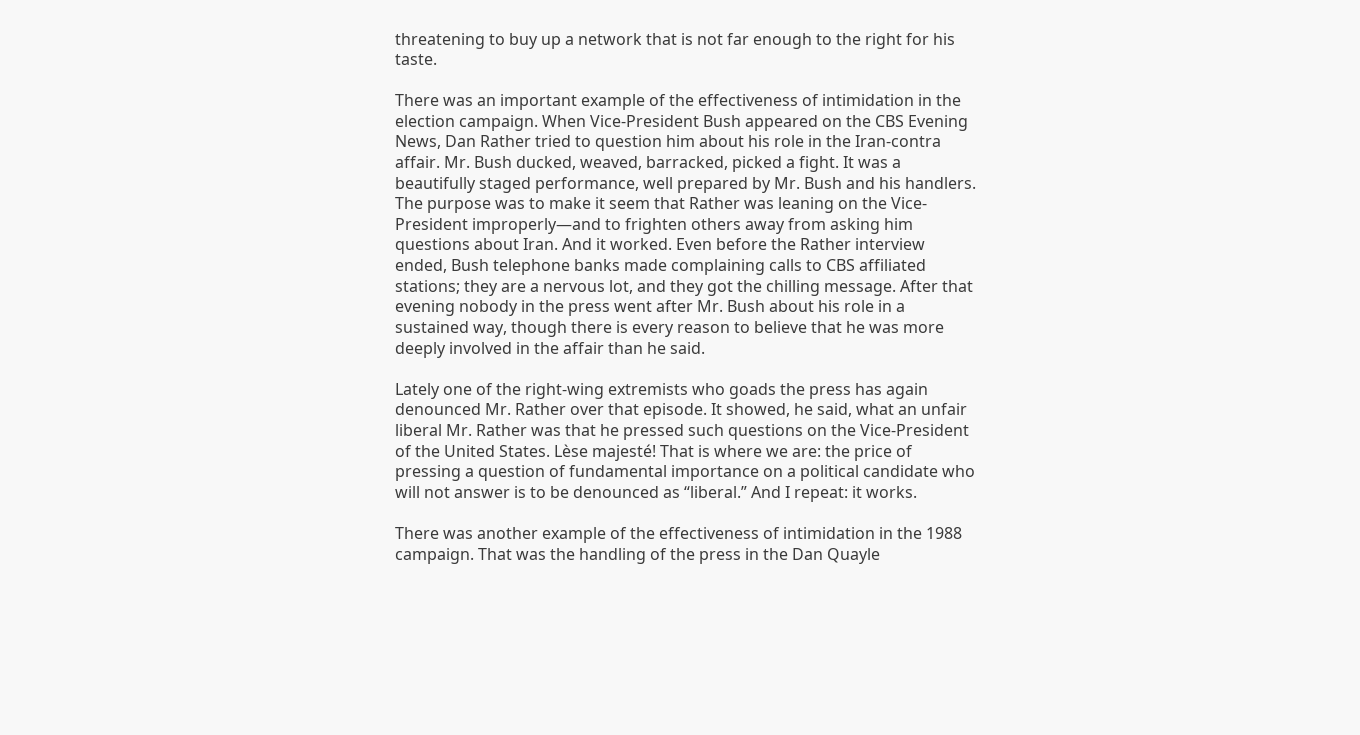threatening to buy up a network that is not far enough to the right for his taste.

There was an important example of the effectiveness of intimidation in the election campaign. When Vice-President Bush appeared on the CBS Evening News, Dan Rather tried to question him about his role in the Iran-contra affair. Mr. Bush ducked, weaved, barracked, picked a fight. It was a beautifully staged performance, well prepared by Mr. Bush and his handlers. The purpose was to make it seem that Rather was leaning on the Vice-President improperly—and to frighten others away from asking him questions about Iran. And it worked. Even before the Rather interview ended, Bush telephone banks made complaining calls to CBS affiliated stations; they are a nervous lot, and they got the chilling message. After that evening nobody in the press went after Mr. Bush about his role in a sustained way, though there is every reason to believe that he was more deeply involved in the affair than he said.

Lately one of the right-wing extremists who goads the press has again denounced Mr. Rather over that episode. It showed, he said, what an unfair liberal Mr. Rather was that he pressed such questions on the Vice-President of the United States. Lèse majesté! That is where we are: the price of pressing a question of fundamental importance on a political candidate who will not answer is to be denounced as “liberal.” And I repeat: it works.

There was another example of the effectiveness of intimidation in the 1988 campaign. That was the handling of the press in the Dan Quayle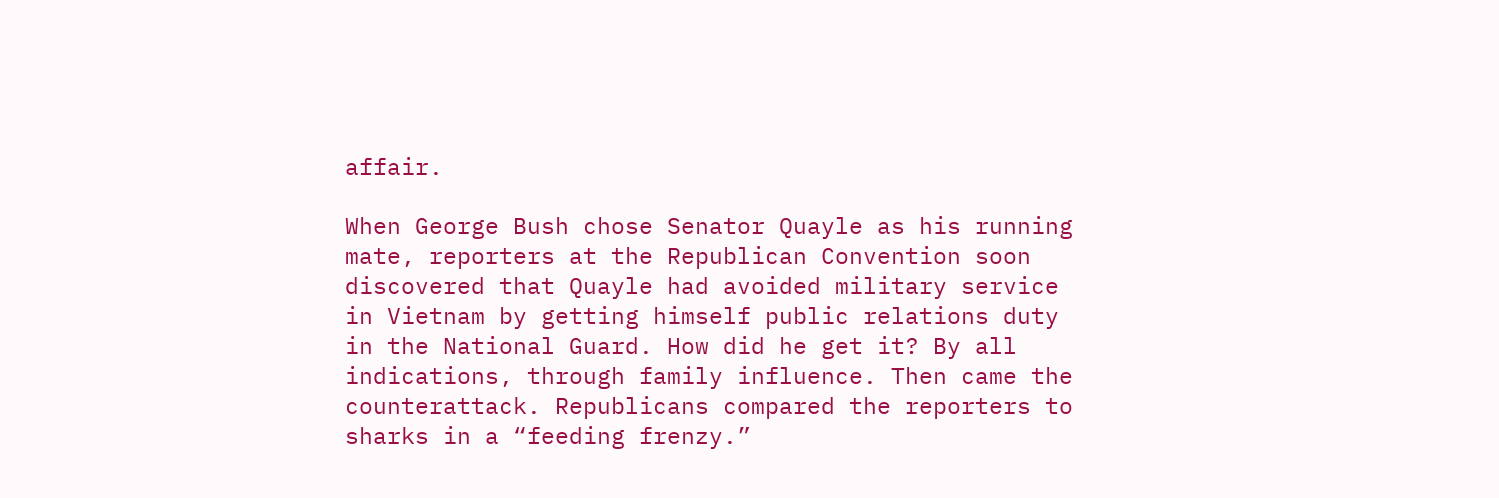affair.

When George Bush chose Senator Quayle as his running mate, reporters at the Republican Convention soon discovered that Quayle had avoided military service in Vietnam by getting himself public relations duty in the National Guard. How did he get it? By all indications, through family influence. Then came the counterattack. Republicans compared the reporters to sharks in a “feeding frenzy.”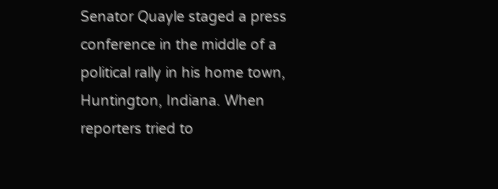Senator Quayle staged a press conference in the middle of a political rally in his home town, Huntington, Indiana. When reporters tried to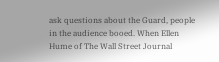ask questions about the Guard, people in the audience booed. When Ellen Hume of The Wall Street Journal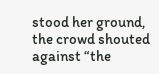stood her ground, the crowd shouted against “the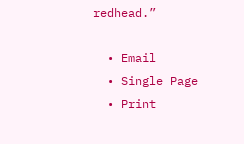redhead.”

  • Email
  • Single Page
  • Print